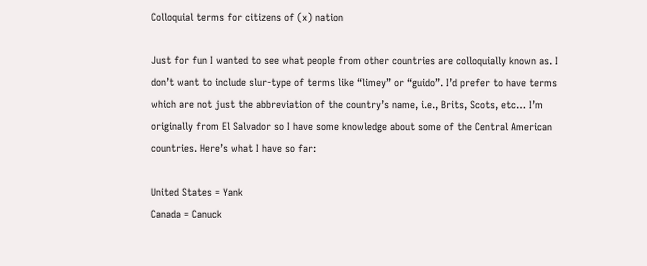Colloquial terms for citizens of (x) nation

Just for fun I wanted to see what people from other countries are colloquially known as. I don’t want to include slur-type of terms like “limey” or “guido”. I’d prefer to have terms which are not just the abbreviation of the country’s name, i.e., Brits, Scots, etc… I’m originally from El Salvador so I have some knowledge about some of the Central American countries. Here’s what I have so far:

United States = Yank
Canada = Canuck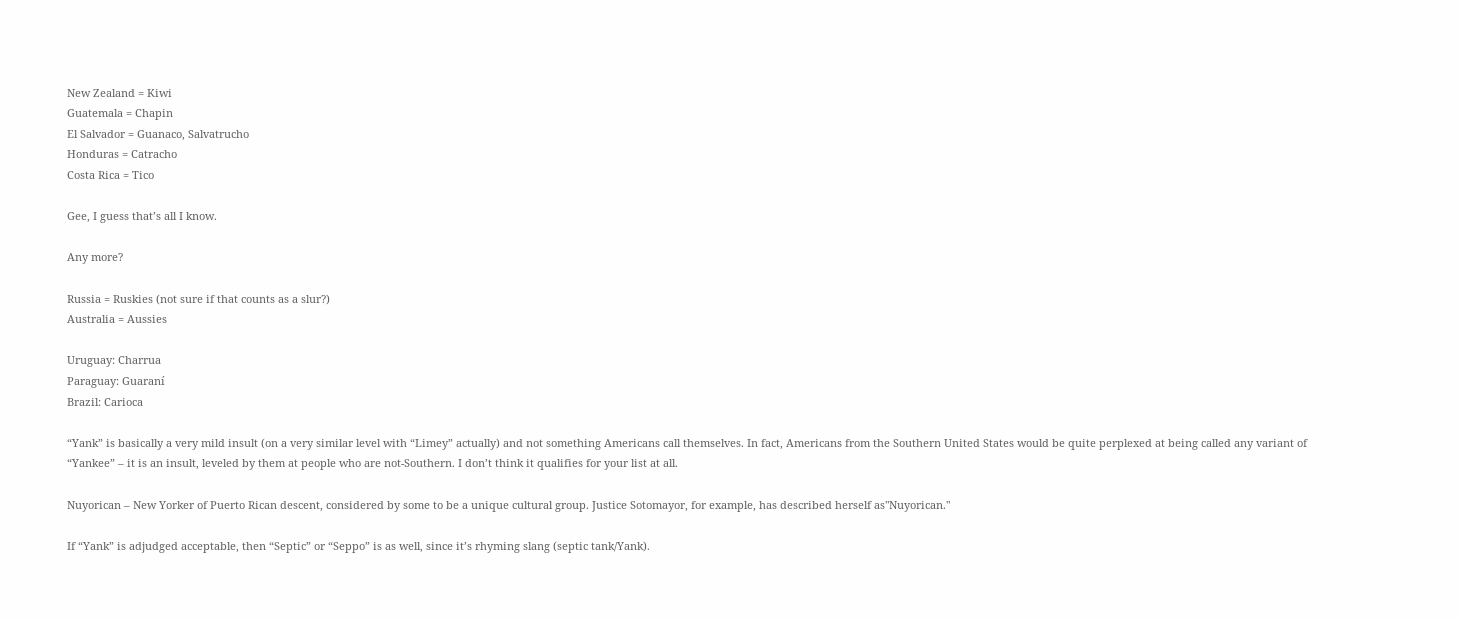New Zealand = Kiwi
Guatemala = Chapin
El Salvador = Guanaco, Salvatrucho
Honduras = Catracho
Costa Rica = Tico

Gee, I guess that’s all I know.

Any more?

Russia = Ruskies (not sure if that counts as a slur?)
Australia = Aussies

Uruguay: Charrua
Paraguay: Guaraní
Brazil: Carioca

“Yank” is basically a very mild insult (on a very similar level with “Limey” actually) and not something Americans call themselves. In fact, Americans from the Southern United States would be quite perplexed at being called any variant of “Yankee” – it is an insult, leveled by them at people who are not-Southern. I don’t think it qualifies for your list at all.

Nuyorican – New Yorker of Puerto Rican descent, considered by some to be a unique cultural group. Justice Sotomayor, for example, has described herself as"Nuyorican."

If “Yank” is adjudged acceptable, then “Septic” or “Seppo” is as well, since it’s rhyming slang (septic tank/Yank).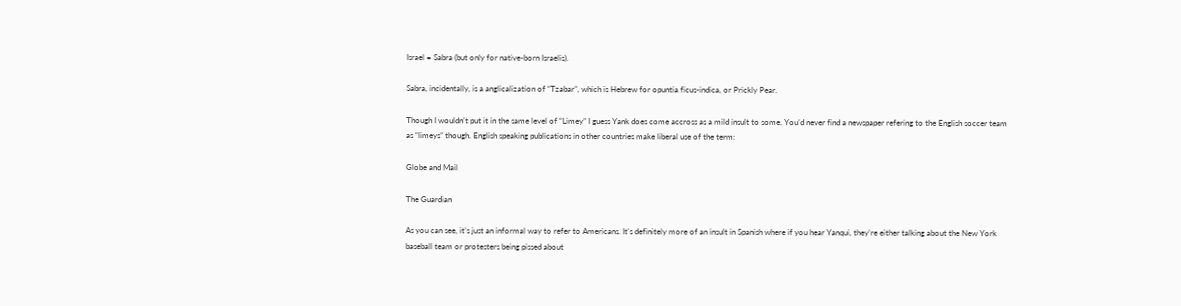Israel = Sabra (but only for native-born Israelis).

Sabra, incidentally, is a anglicalization of “Tzabar”, which is Hebrew for opuntia ficus-indica, or Prickly Pear.

Though I wouldn’t put it in the same level of “Limey” I guess Yank does come accross as a mild insult to some. You’d never find a newspaper refering to the English soccer team as “limeys” though. English speaking publications in other countries make liberal use of the term:

Globe and Mail

The Guardian

As you can see, it’s just an informal way to refer to Americans. It’s definitely more of an insult in Spanish where if you hear Yanqui, they’re either talking about the New York baseball team or protesters being pissed about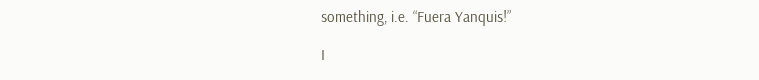something, i.e. “Fuera Yanquis!”

I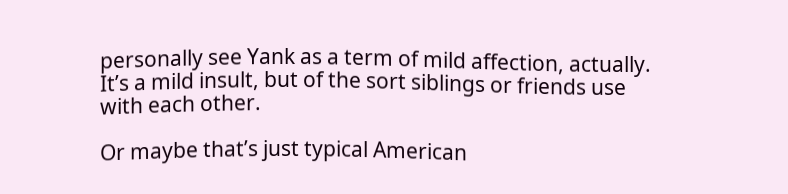personally see Yank as a term of mild affection, actually. It’s a mild insult, but of the sort siblings or friends use with each other.

Or maybe that’s just typical American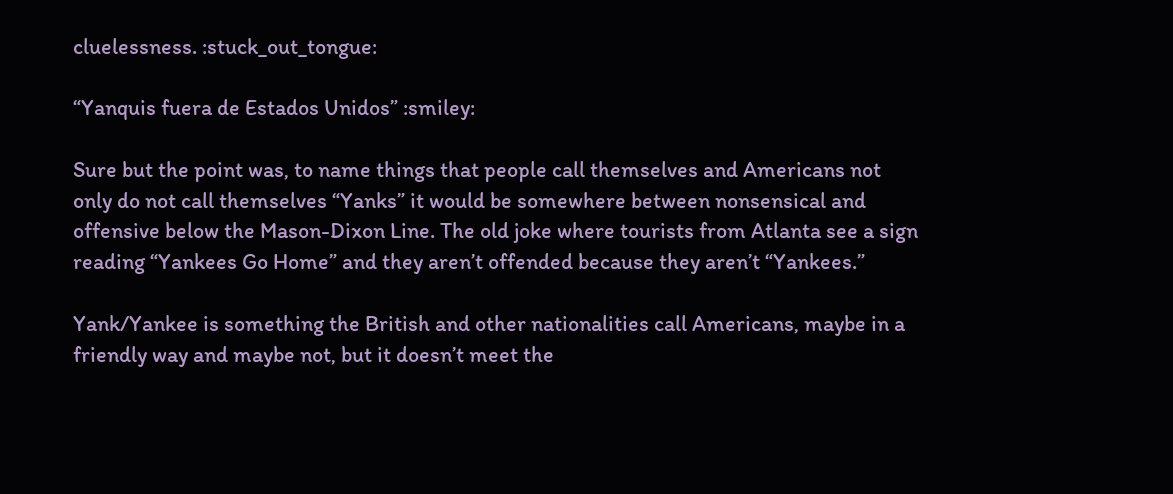cluelessness. :stuck_out_tongue:

“Yanquis fuera de Estados Unidos” :smiley:

Sure but the point was, to name things that people call themselves and Americans not only do not call themselves “Yanks” it would be somewhere between nonsensical and offensive below the Mason-Dixon Line. The old joke where tourists from Atlanta see a sign reading “Yankees Go Home” and they aren’t offended because they aren’t “Yankees.”

Yank/Yankee is something the British and other nationalities call Americans, maybe in a friendly way and maybe not, but it doesn’t meet the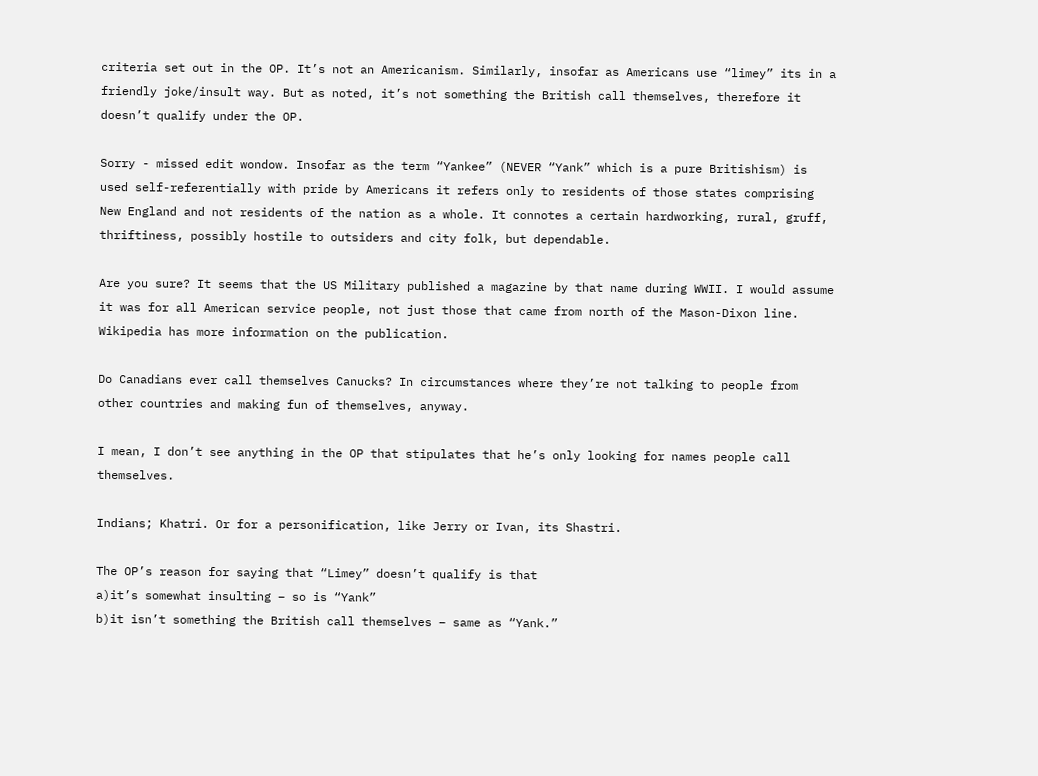criteria set out in the OP. It’s not an Americanism. Similarly, insofar as Americans use “limey” its in a friendly joke/insult way. But as noted, it’s not something the British call themselves, therefore it doesn’t qualify under the OP.

Sorry - missed edit wondow. Insofar as the term “Yankee” (NEVER “Yank” which is a pure Britishism) is used self-referentially with pride by Americans it refers only to residents of those states comprising New England and not residents of the nation as a whole. It connotes a certain hardworking, rural, gruff, thriftiness, possibly hostile to outsiders and city folk, but dependable.

Are you sure? It seems that the US Military published a magazine by that name during WWII. I would assume it was for all American service people, not just those that came from north of the Mason-Dixon line. Wikipedia has more information on the publication.

Do Canadians ever call themselves Canucks? In circumstances where they’re not talking to people from other countries and making fun of themselves, anyway.

I mean, I don’t see anything in the OP that stipulates that he’s only looking for names people call themselves.

Indians; Khatri. Or for a personification, like Jerry or Ivan, its Shastri.

The OP’s reason for saying that “Limey” doesn’t qualify is that
a)it’s somewhat insulting – so is “Yank”
b)it isn’t something the British call themselves – same as “Yank.”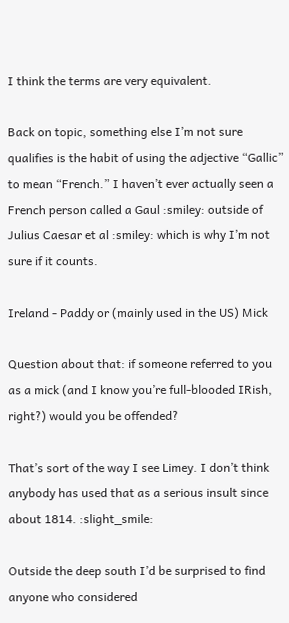I think the terms are very equivalent.

Back on topic, something else I’m not sure qualifies is the habit of using the adjective “Gallic” to mean “French.” I haven’t ever actually seen a French person called a Gaul :smiley: outside of Julius Caesar et al :smiley: which is why I’m not sure if it counts.

Ireland - Paddy or (mainly used in the US) Mick

Question about that: if someone referred to you as a mick (and I know you’re full-blooded IRish, right?) would you be offended?

That’s sort of the way I see Limey. I don’t think anybody has used that as a serious insult since about 1814. :slight_smile:

Outside the deep south I’d be surprised to find anyone who considered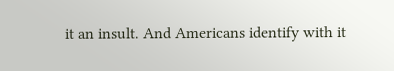it an insult. And Americans identify with it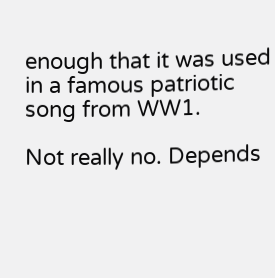enough that it was used in a famous patriotic song from WW1.

Not really no. Depends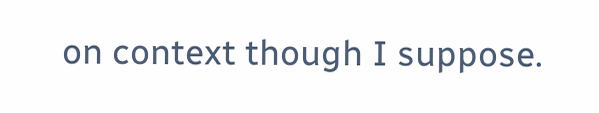on context though I suppose.